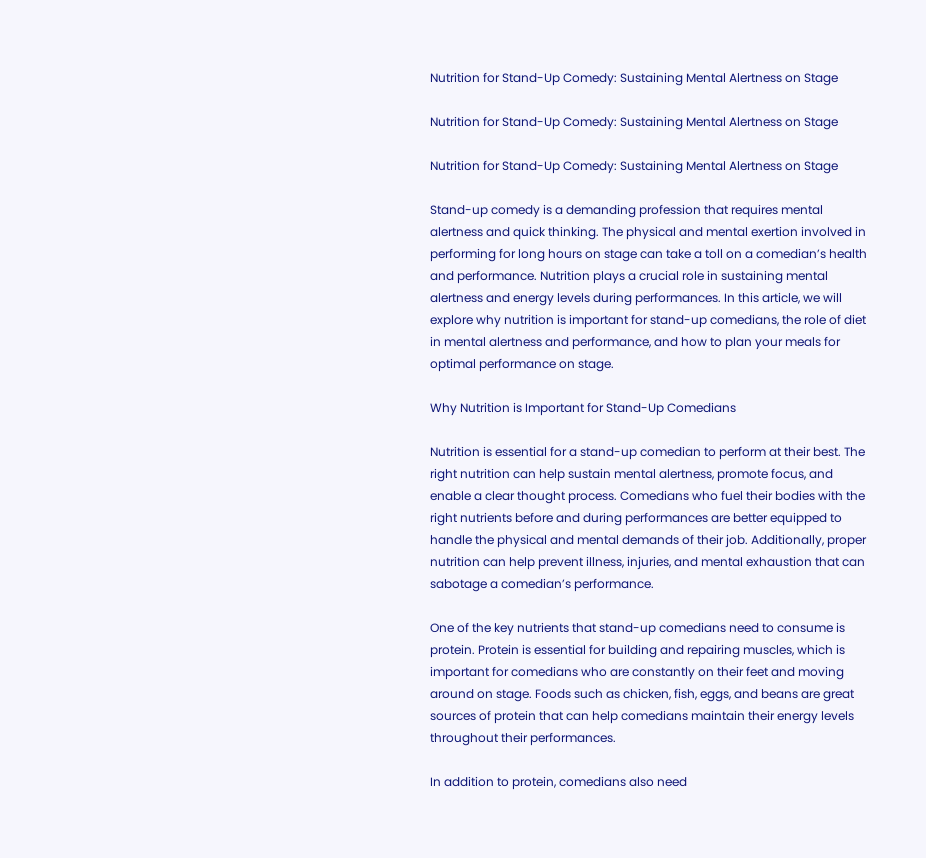Nutrition for Stand-Up Comedy: Sustaining Mental Alertness on Stage

Nutrition for Stand-Up Comedy: Sustaining Mental Alertness on Stage

Nutrition for Stand-Up Comedy: Sustaining Mental Alertness on Stage

Stand-up comedy is a demanding profession that requires mental alertness and quick thinking. The physical and mental exertion involved in performing for long hours on stage can take a toll on a comedian’s health and performance. Nutrition plays a crucial role in sustaining mental alertness and energy levels during performances. In this article, we will explore why nutrition is important for stand-up comedians, the role of diet in mental alertness and performance, and how to plan your meals for optimal performance on stage.

Why Nutrition is Important for Stand-Up Comedians

Nutrition is essential for a stand-up comedian to perform at their best. The right nutrition can help sustain mental alertness, promote focus, and enable a clear thought process. Comedians who fuel their bodies with the right nutrients before and during performances are better equipped to handle the physical and mental demands of their job. Additionally, proper nutrition can help prevent illness, injuries, and mental exhaustion that can sabotage a comedian’s performance.

One of the key nutrients that stand-up comedians need to consume is protein. Protein is essential for building and repairing muscles, which is important for comedians who are constantly on their feet and moving around on stage. Foods such as chicken, fish, eggs, and beans are great sources of protein that can help comedians maintain their energy levels throughout their performances.

In addition to protein, comedians also need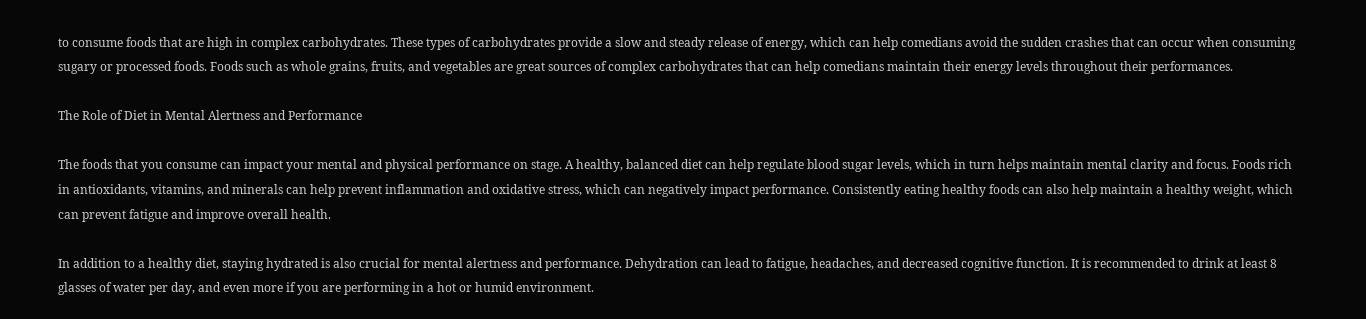to consume foods that are high in complex carbohydrates. These types of carbohydrates provide a slow and steady release of energy, which can help comedians avoid the sudden crashes that can occur when consuming sugary or processed foods. Foods such as whole grains, fruits, and vegetables are great sources of complex carbohydrates that can help comedians maintain their energy levels throughout their performances.

The Role of Diet in Mental Alertness and Performance

The foods that you consume can impact your mental and physical performance on stage. A healthy, balanced diet can help regulate blood sugar levels, which in turn helps maintain mental clarity and focus. Foods rich in antioxidants, vitamins, and minerals can help prevent inflammation and oxidative stress, which can negatively impact performance. Consistently eating healthy foods can also help maintain a healthy weight, which can prevent fatigue and improve overall health.

In addition to a healthy diet, staying hydrated is also crucial for mental alertness and performance. Dehydration can lead to fatigue, headaches, and decreased cognitive function. It is recommended to drink at least 8 glasses of water per day, and even more if you are performing in a hot or humid environment.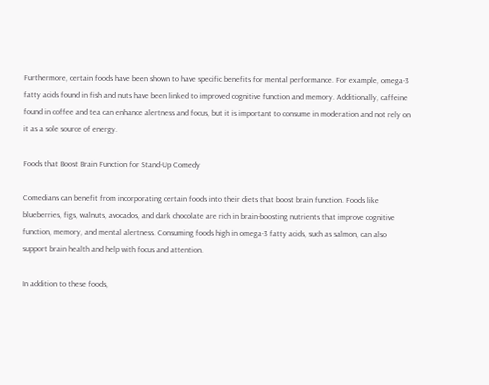Furthermore, certain foods have been shown to have specific benefits for mental performance. For example, omega-3 fatty acids found in fish and nuts have been linked to improved cognitive function and memory. Additionally, caffeine found in coffee and tea can enhance alertness and focus, but it is important to consume in moderation and not rely on it as a sole source of energy.

Foods that Boost Brain Function for Stand-Up Comedy

Comedians can benefit from incorporating certain foods into their diets that boost brain function. Foods like blueberries, figs, walnuts, avocados, and dark chocolate are rich in brain-boosting nutrients that improve cognitive function, memory, and mental alertness. Consuming foods high in omega-3 fatty acids, such as salmon, can also support brain health and help with focus and attention.

In addition to these foods,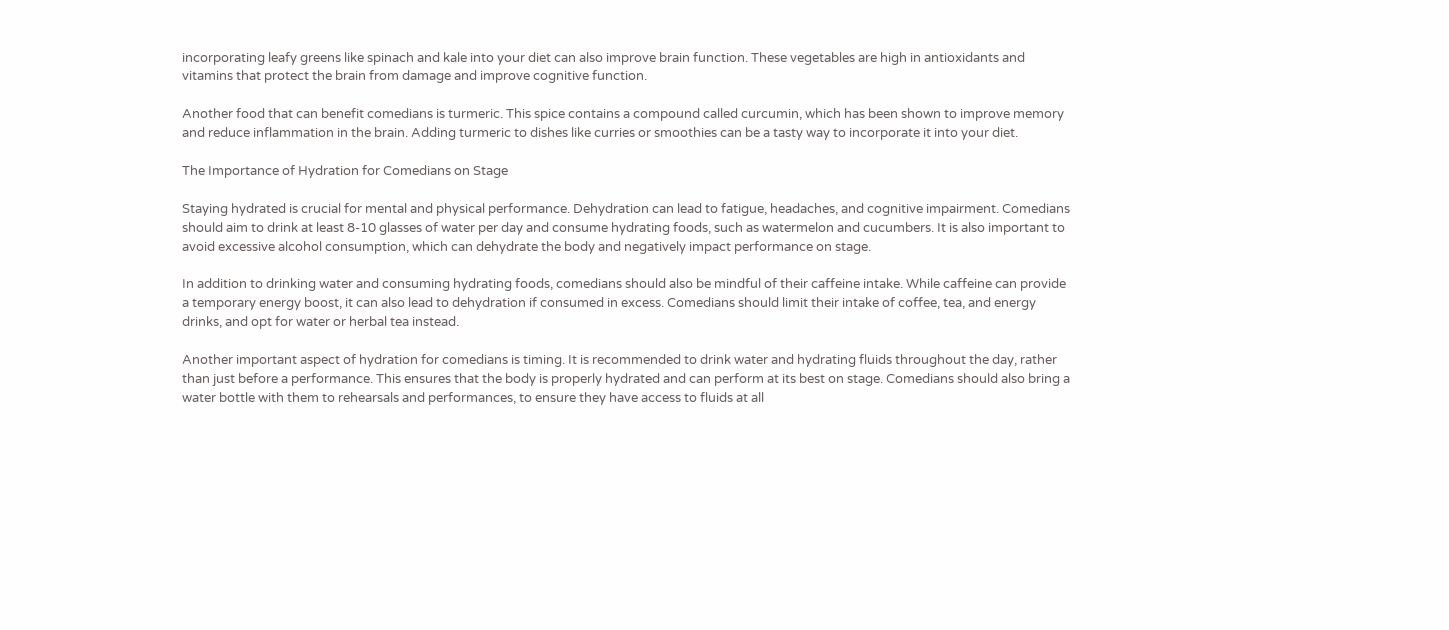incorporating leafy greens like spinach and kale into your diet can also improve brain function. These vegetables are high in antioxidants and vitamins that protect the brain from damage and improve cognitive function.

Another food that can benefit comedians is turmeric. This spice contains a compound called curcumin, which has been shown to improve memory and reduce inflammation in the brain. Adding turmeric to dishes like curries or smoothies can be a tasty way to incorporate it into your diet.

The Importance of Hydration for Comedians on Stage

Staying hydrated is crucial for mental and physical performance. Dehydration can lead to fatigue, headaches, and cognitive impairment. Comedians should aim to drink at least 8-10 glasses of water per day and consume hydrating foods, such as watermelon and cucumbers. It is also important to avoid excessive alcohol consumption, which can dehydrate the body and negatively impact performance on stage.

In addition to drinking water and consuming hydrating foods, comedians should also be mindful of their caffeine intake. While caffeine can provide a temporary energy boost, it can also lead to dehydration if consumed in excess. Comedians should limit their intake of coffee, tea, and energy drinks, and opt for water or herbal tea instead.

Another important aspect of hydration for comedians is timing. It is recommended to drink water and hydrating fluids throughout the day, rather than just before a performance. This ensures that the body is properly hydrated and can perform at its best on stage. Comedians should also bring a water bottle with them to rehearsals and performances, to ensure they have access to fluids at all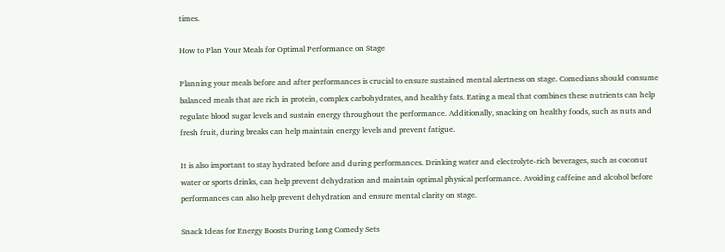times.

How to Plan Your Meals for Optimal Performance on Stage

Planning your meals before and after performances is crucial to ensure sustained mental alertness on stage. Comedians should consume balanced meals that are rich in protein, complex carbohydrates, and healthy fats. Eating a meal that combines these nutrients can help regulate blood sugar levels and sustain energy throughout the performance. Additionally, snacking on healthy foods, such as nuts and fresh fruit, during breaks can help maintain energy levels and prevent fatigue.

It is also important to stay hydrated before and during performances. Drinking water and electrolyte-rich beverages, such as coconut water or sports drinks, can help prevent dehydration and maintain optimal physical performance. Avoiding caffeine and alcohol before performances can also help prevent dehydration and ensure mental clarity on stage.

Snack Ideas for Energy Boosts During Long Comedy Sets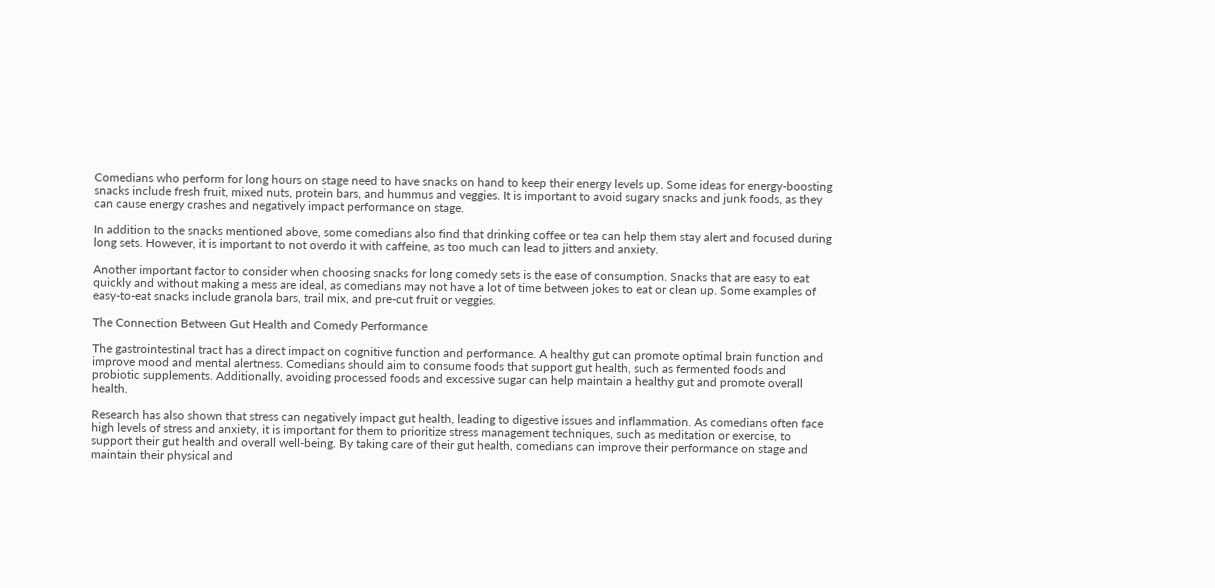Comedians who perform for long hours on stage need to have snacks on hand to keep their energy levels up. Some ideas for energy-boosting snacks include fresh fruit, mixed nuts, protein bars, and hummus and veggies. It is important to avoid sugary snacks and junk foods, as they can cause energy crashes and negatively impact performance on stage.

In addition to the snacks mentioned above, some comedians also find that drinking coffee or tea can help them stay alert and focused during long sets. However, it is important to not overdo it with caffeine, as too much can lead to jitters and anxiety.

Another important factor to consider when choosing snacks for long comedy sets is the ease of consumption. Snacks that are easy to eat quickly and without making a mess are ideal, as comedians may not have a lot of time between jokes to eat or clean up. Some examples of easy-to-eat snacks include granola bars, trail mix, and pre-cut fruit or veggies.

The Connection Between Gut Health and Comedy Performance

The gastrointestinal tract has a direct impact on cognitive function and performance. A healthy gut can promote optimal brain function and improve mood and mental alertness. Comedians should aim to consume foods that support gut health, such as fermented foods and probiotic supplements. Additionally, avoiding processed foods and excessive sugar can help maintain a healthy gut and promote overall health.

Research has also shown that stress can negatively impact gut health, leading to digestive issues and inflammation. As comedians often face high levels of stress and anxiety, it is important for them to prioritize stress management techniques, such as meditation or exercise, to support their gut health and overall well-being. By taking care of their gut health, comedians can improve their performance on stage and maintain their physical and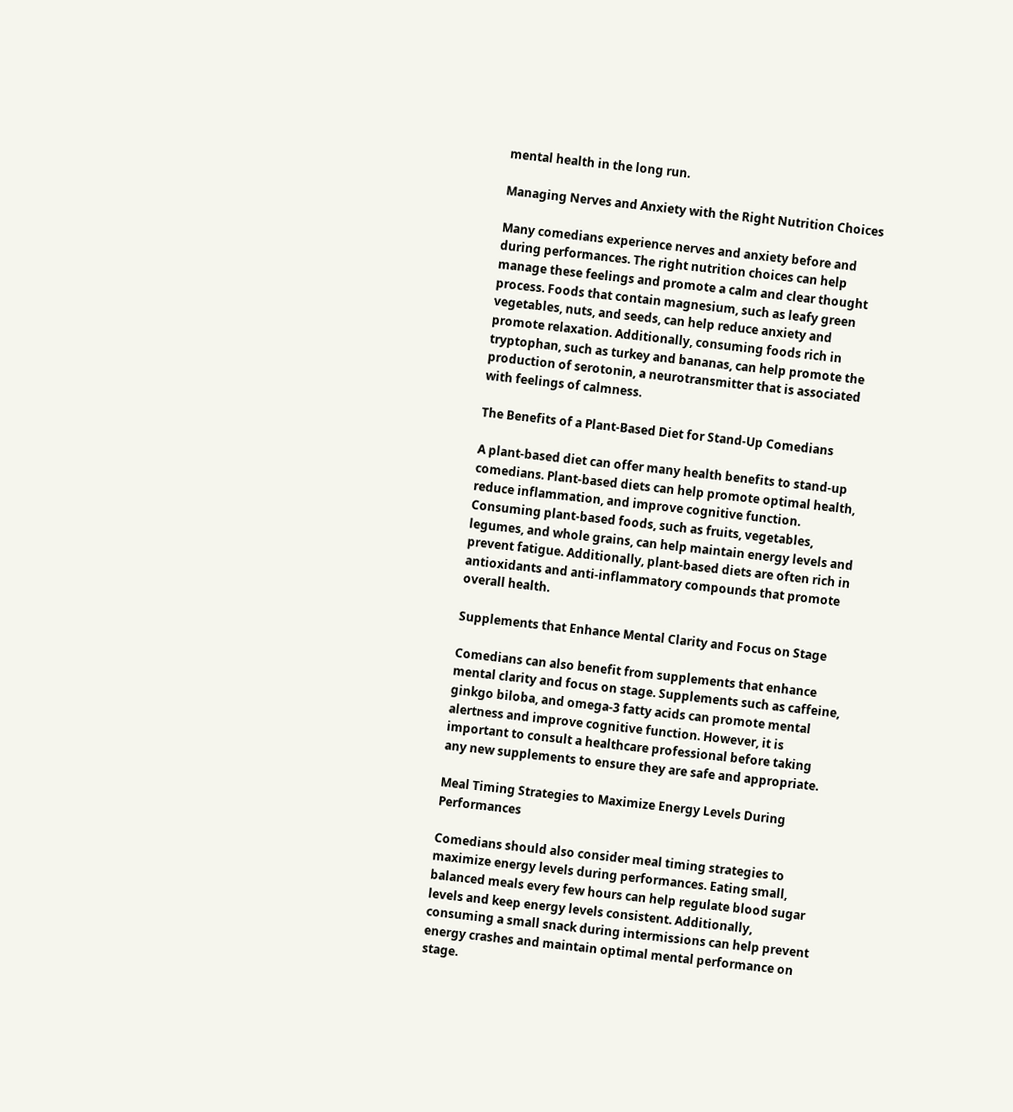mental health in the long run.

Managing Nerves and Anxiety with the Right Nutrition Choices

Many comedians experience nerves and anxiety before and during performances. The right nutrition choices can help manage these feelings and promote a calm and clear thought process. Foods that contain magnesium, such as leafy green vegetables, nuts, and seeds, can help reduce anxiety and promote relaxation. Additionally, consuming foods rich in tryptophan, such as turkey and bananas, can help promote the production of serotonin, a neurotransmitter that is associated with feelings of calmness.

The Benefits of a Plant-Based Diet for Stand-Up Comedians

A plant-based diet can offer many health benefits to stand-up comedians. Plant-based diets can help promote optimal health, reduce inflammation, and improve cognitive function. Consuming plant-based foods, such as fruits, vegetables, legumes, and whole grains, can help maintain energy levels and prevent fatigue. Additionally, plant-based diets are often rich in antioxidants and anti-inflammatory compounds that promote overall health.

Supplements that Enhance Mental Clarity and Focus on Stage

Comedians can also benefit from supplements that enhance mental clarity and focus on stage. Supplements such as caffeine, ginkgo biloba, and omega-3 fatty acids can promote mental alertness and improve cognitive function. However, it is important to consult a healthcare professional before taking any new supplements to ensure they are safe and appropriate.

Meal Timing Strategies to Maximize Energy Levels During Performances

Comedians should also consider meal timing strategies to maximize energy levels during performances. Eating small, balanced meals every few hours can help regulate blood sugar levels and keep energy levels consistent. Additionally, consuming a small snack during intermissions can help prevent energy crashes and maintain optimal mental performance on stage.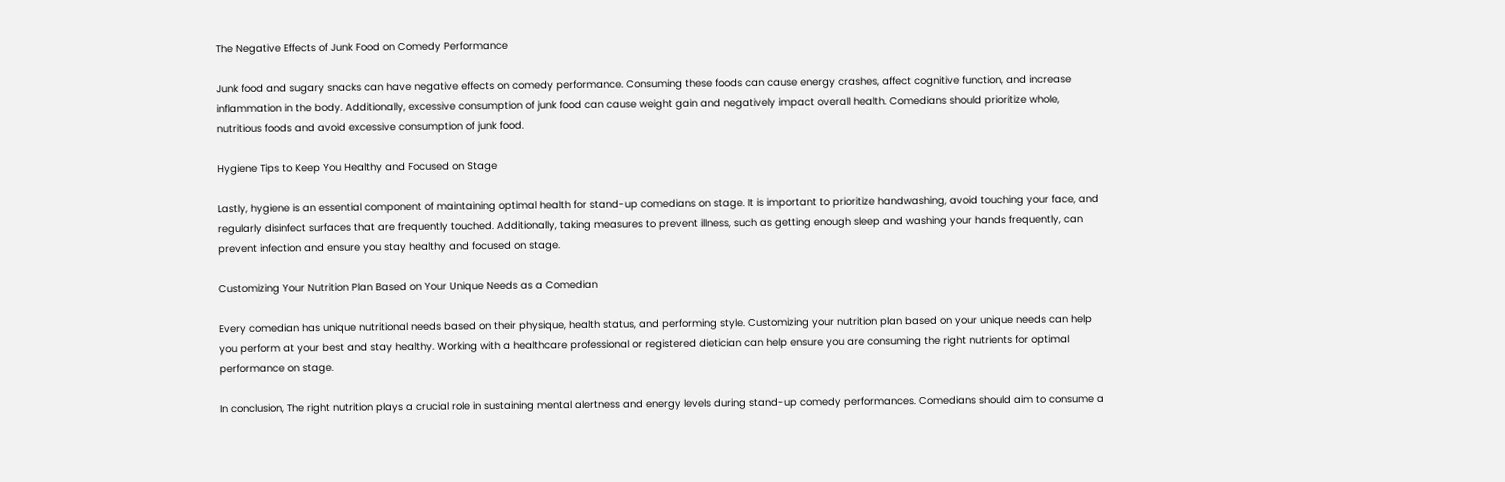The Negative Effects of Junk Food on Comedy Performance

Junk food and sugary snacks can have negative effects on comedy performance. Consuming these foods can cause energy crashes, affect cognitive function, and increase inflammation in the body. Additionally, excessive consumption of junk food can cause weight gain and negatively impact overall health. Comedians should prioritize whole, nutritious foods and avoid excessive consumption of junk food.

Hygiene Tips to Keep You Healthy and Focused on Stage

Lastly, hygiene is an essential component of maintaining optimal health for stand-up comedians on stage. It is important to prioritize handwashing, avoid touching your face, and regularly disinfect surfaces that are frequently touched. Additionally, taking measures to prevent illness, such as getting enough sleep and washing your hands frequently, can prevent infection and ensure you stay healthy and focused on stage.

Customizing Your Nutrition Plan Based on Your Unique Needs as a Comedian

Every comedian has unique nutritional needs based on their physique, health status, and performing style. Customizing your nutrition plan based on your unique needs can help you perform at your best and stay healthy. Working with a healthcare professional or registered dietician can help ensure you are consuming the right nutrients for optimal performance on stage.

In conclusion, The right nutrition plays a crucial role in sustaining mental alertness and energy levels during stand-up comedy performances. Comedians should aim to consume a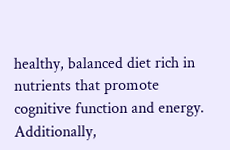healthy, balanced diet rich in nutrients that promote cognitive function and energy. Additionally,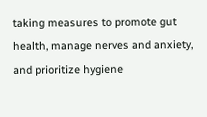taking measures to promote gut health, manage nerves and anxiety, and prioritize hygiene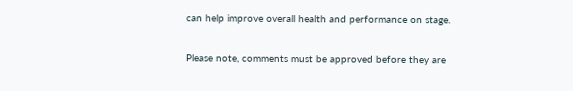can help improve overall health and performance on stage.

Please note, comments must be approved before they are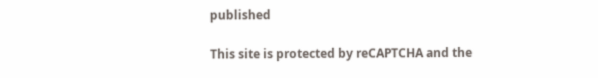published

This site is protected by reCAPTCHA and the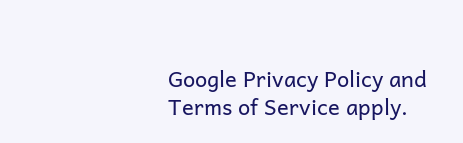Google Privacy Policy and Terms of Service apply.